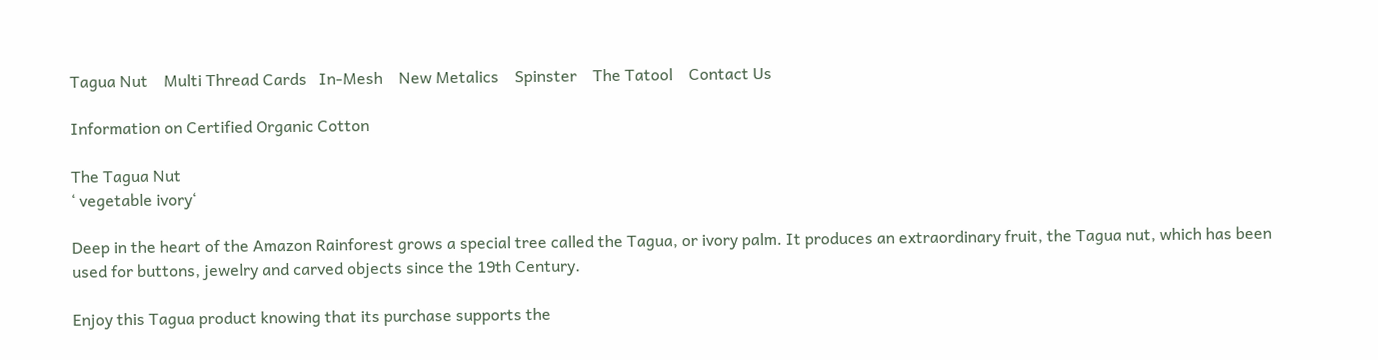Tagua Nut    Multi Thread Cards   In-Mesh    New Metalics    Spinster    The Tatool    Contact Us

Information on Certified Organic Cotton

The Tagua Nut
‘ vegetable ivory‘

Deep in the heart of the Amazon Rainforest grows a special tree called the Tagua, or ivory palm. It produces an extraordinary fruit, the Tagua nut, which has been used for buttons, jewelry and carved objects since the 19th Century.

Enjoy this Tagua product knowing that its purchase supports the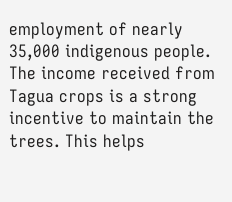employment of nearly 35,000 indigenous people. The income received from Tagua crops is a strong incentive to maintain the trees. This helps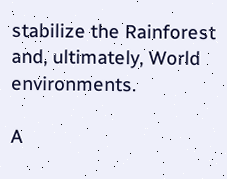stabilize the Rainforest and, ultimately, World environments.

A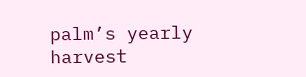palm’s yearly harvest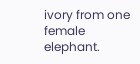ivory from one female elephant.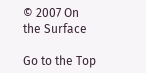© 2007 On the Surface

Go to the Top